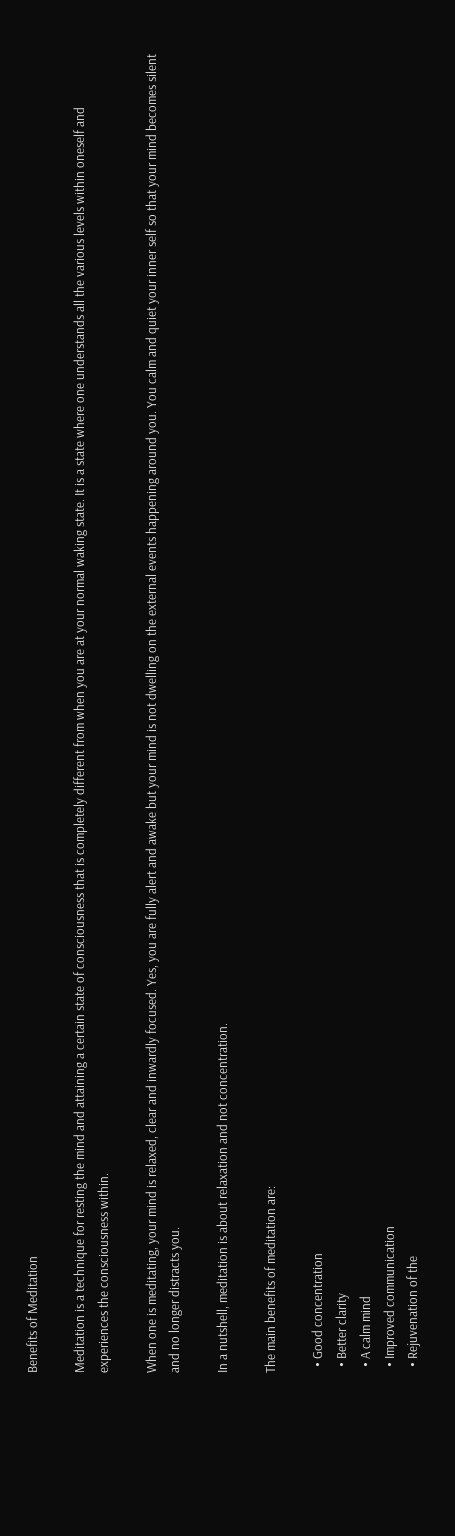Benefits of Meditation

Meditation is a technique for resting the mind and attaining a certain state of consciousness that is completely different from when you are at your normal waking state. It is a state where one understands all the various levels within oneself and experiences the consciousness within.

When one is meditating, your mind is relaxed, clear and inwardly focused. Yes, you are fully alert and awake but your mind is not dwelling on the external events happening around you. You calm and quiet your inner self so that your mind becomes silent and no longer distracts you.

In a nutshell, meditation is about relaxation and not concentration.

The main benefits of meditation are:

  • Good concentration
  • Better clarity
  • A calm mind
  • Improved communication
  • Rejuvenation of the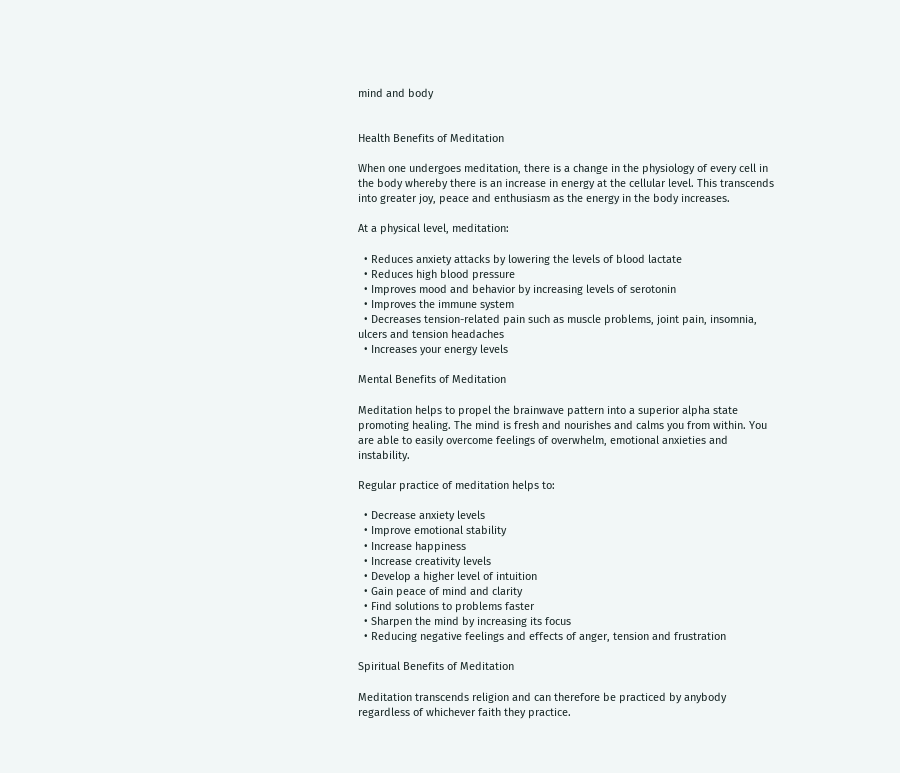mind and body


Health Benefits of Meditation

When one undergoes meditation, there is a change in the physiology of every cell in the body whereby there is an increase in energy at the cellular level. This transcends into greater joy, peace and enthusiasm as the energy in the body increases.

At a physical level, meditation:

  • Reduces anxiety attacks by lowering the levels of blood lactate
  • Reduces high blood pressure
  • Improves mood and behavior by increasing levels of serotonin
  • Improves the immune system
  • Decreases tension-related pain such as muscle problems, joint pain, insomnia, ulcers and tension headaches
  • Increases your energy levels

Mental Benefits of Meditation

Meditation helps to propel the brainwave pattern into a superior alpha state promoting healing. The mind is fresh and nourishes and calms you from within. You are able to easily overcome feelings of overwhelm, emotional anxieties and instability.

Regular practice of meditation helps to:

  • Decrease anxiety levels
  • Improve emotional stability
  • Increase happiness
  • Increase creativity levels
  • Develop a higher level of intuition
  • Gain peace of mind and clarity
  • Find solutions to problems faster
  • Sharpen the mind by increasing its focus
  • Reducing negative feelings and effects of anger, tension and frustration

Spiritual Benefits of Meditation

Meditation transcends religion and can therefore be practiced by anybody regardless of whichever faith they practice.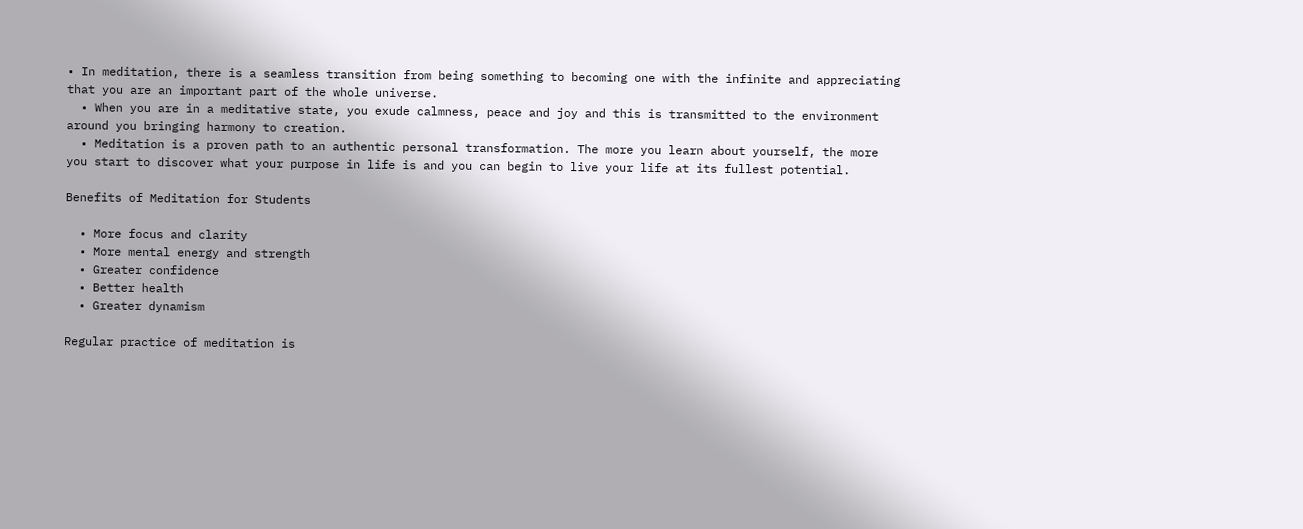• In meditation, there is a seamless transition from being something to becoming one with the infinite and appreciating that you are an important part of the whole universe.
  • When you are in a meditative state, you exude calmness, peace and joy and this is transmitted to the environment around you bringing harmony to creation.
  • Meditation is a proven path to an authentic personal transformation. The more you learn about yourself, the more you start to discover what your purpose in life is and you can begin to live your life at its fullest potential.

Benefits of Meditation for Students

  • More focus and clarity
  • More mental energy and strength
  • Greater confidence
  • Better health
  • Greater dynamism

Regular practice of meditation is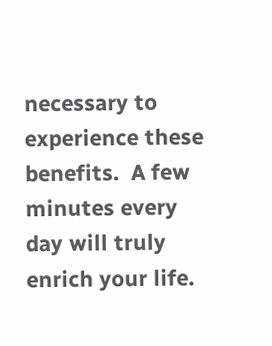necessary to experience these benefits.  A few minutes every day will truly enrich your life.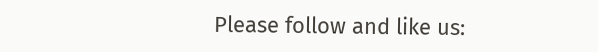Please follow and like us: